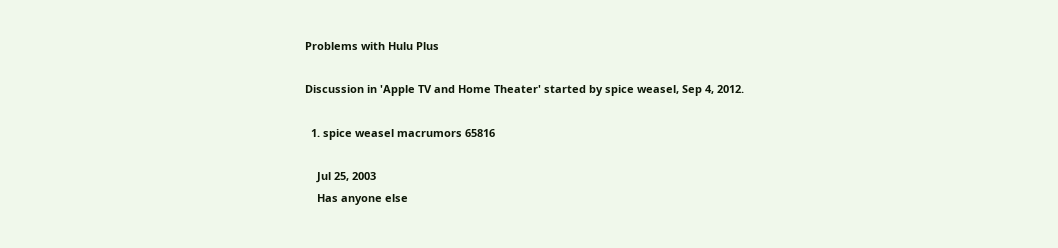Problems with Hulu Plus

Discussion in 'Apple TV and Home Theater' started by spice weasel, Sep 4, 2012.

  1. spice weasel macrumors 65816

    Jul 25, 2003
    Has anyone else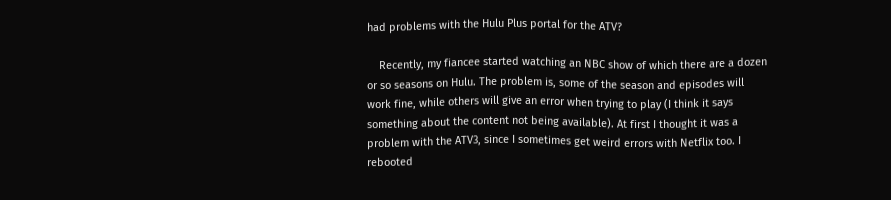had problems with the Hulu Plus portal for the ATV?

    Recently, my fiancee started watching an NBC show of which there are a dozen or so seasons on Hulu. The problem is, some of the season and episodes will work fine, while others will give an error when trying to play (I think it says something about the content not being available). At first I thought it was a problem with the ATV3, since I sometimes get weird errors with Netflix too. I rebooted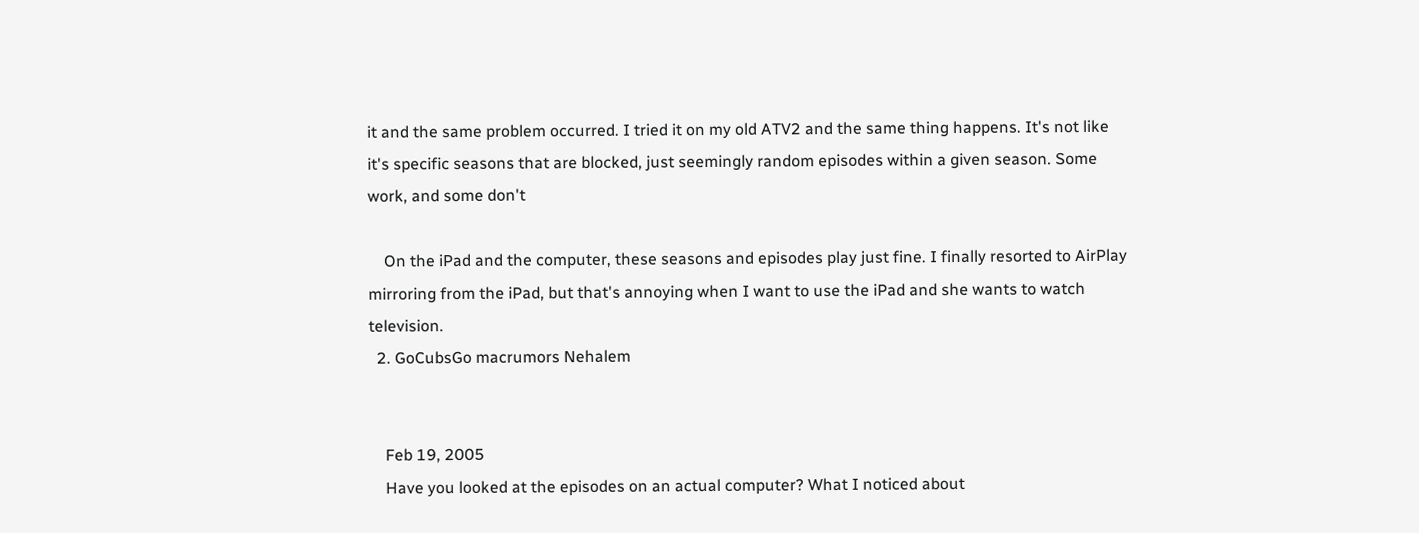it and the same problem occurred. I tried it on my old ATV2 and the same thing happens. It's not like it's specific seasons that are blocked, just seemingly random episodes within a given season. Some work, and some don't

    On the iPad and the computer, these seasons and episodes play just fine. I finally resorted to AirPlay mirroring from the iPad, but that's annoying when I want to use the iPad and she wants to watch television.
  2. GoCubsGo macrumors Nehalem


    Feb 19, 2005
    Have you looked at the episodes on an actual computer? What I noticed about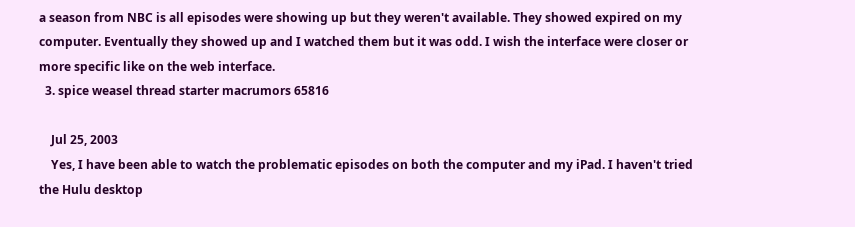a season from NBC is all episodes were showing up but they weren't available. They showed expired on my computer. Eventually they showed up and I watched them but it was odd. I wish the interface were closer or more specific like on the web interface.
  3. spice weasel thread starter macrumors 65816

    Jul 25, 2003
    Yes, I have been able to watch the problematic episodes on both the computer and my iPad. I haven't tried the Hulu desktop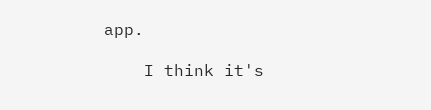app.

    I think it's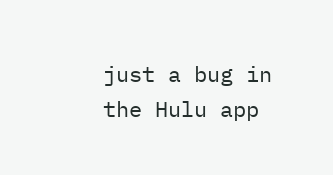just a bug in the Hulu app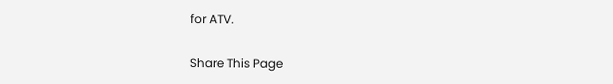for ATV.

Share This Page